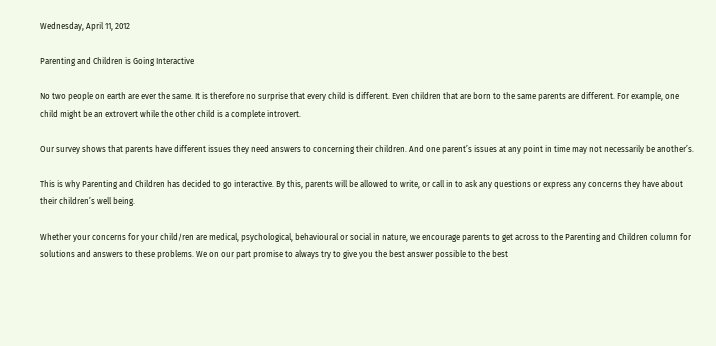Wednesday, April 11, 2012

Parenting and Children is Going Interactive

No two people on earth are ever the same. It is therefore no surprise that every child is different. Even children that are born to the same parents are different. For example, one child might be an extrovert while the other child is a complete introvert.

Our survey shows that parents have different issues they need answers to concerning their children. And one parent’s issues at any point in time may not necessarily be another’s.

This is why Parenting and Children has decided to go interactive. By this, parents will be allowed to write, or call in to ask any questions or express any concerns they have about their children’s well being.

Whether your concerns for your child/ren are medical, psychological, behavioural or social in nature, we encourage parents to get across to the Parenting and Children column for solutions and answers to these problems. We on our part promise to always try to give you the best answer possible to the best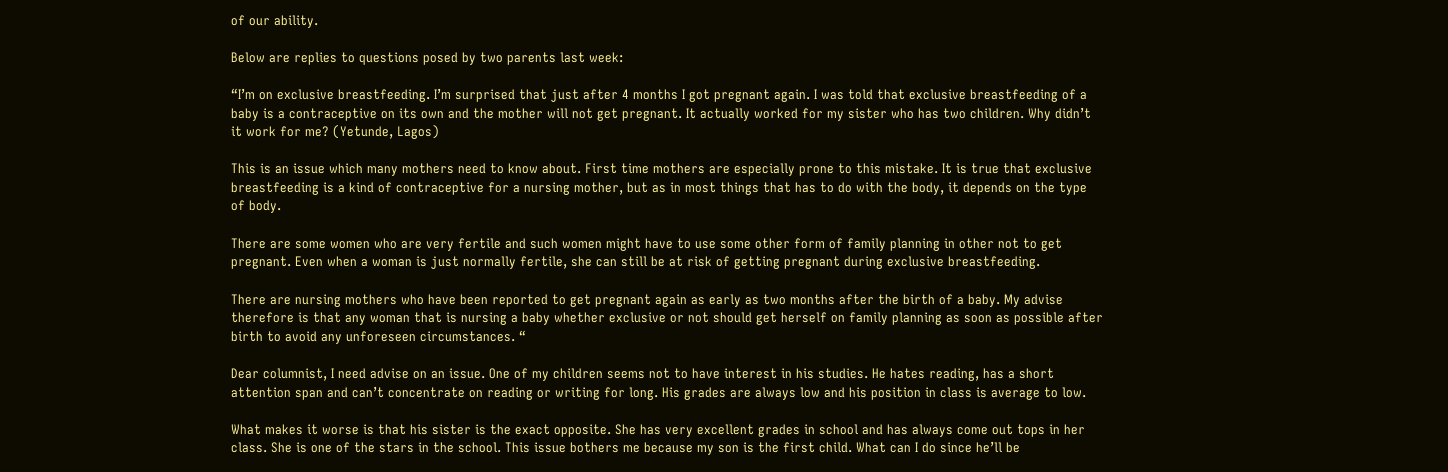of our ability.

Below are replies to questions posed by two parents last week:

“I’m on exclusive breastfeeding. I’m surprised that just after 4 months I got pregnant again. I was told that exclusive breastfeeding of a baby is a contraceptive on its own and the mother will not get pregnant. It actually worked for my sister who has two children. Why didn’t it work for me? (Yetunde, Lagos)

This is an issue which many mothers need to know about. First time mothers are especially prone to this mistake. It is true that exclusive breastfeeding is a kind of contraceptive for a nursing mother, but as in most things that has to do with the body, it depends on the type of body.

There are some women who are very fertile and such women might have to use some other form of family planning in other not to get pregnant. Even when a woman is just normally fertile, she can still be at risk of getting pregnant during exclusive breastfeeding.

There are nursing mothers who have been reported to get pregnant again as early as two months after the birth of a baby. My advise therefore is that any woman that is nursing a baby whether exclusive or not should get herself on family planning as soon as possible after birth to avoid any unforeseen circumstances. “

Dear columnist, I need advise on an issue. One of my children seems not to have interest in his studies. He hates reading, has a short attention span and can’t concentrate on reading or writing for long. His grades are always low and his position in class is average to low.

What makes it worse is that his sister is the exact opposite. She has very excellent grades in school and has always come out tops in her class. She is one of the stars in the school. This issue bothers me because my son is the first child. What can I do since he’ll be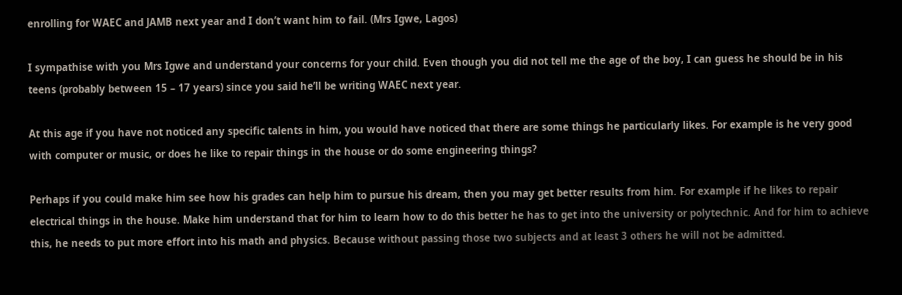enrolling for WAEC and JAMB next year and I don’t want him to fail. (Mrs Igwe, Lagos)

I sympathise with you Mrs Igwe and understand your concerns for your child. Even though you did not tell me the age of the boy, I can guess he should be in his teens (probably between 15 – 17 years) since you said he’ll be writing WAEC next year.

At this age if you have not noticed any specific talents in him, you would have noticed that there are some things he particularly likes. For example is he very good with computer or music, or does he like to repair things in the house or do some engineering things?

Perhaps if you could make him see how his grades can help him to pursue his dream, then you may get better results from him. For example if he likes to repair electrical things in the house. Make him understand that for him to learn how to do this better he has to get into the university or polytechnic. And for him to achieve this, he needs to put more effort into his math and physics. Because without passing those two subjects and at least 3 others he will not be admitted.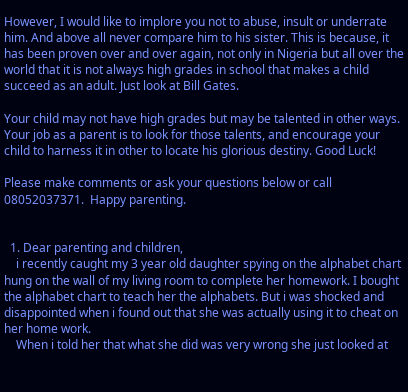However, I would like to implore you not to abuse, insult or underrate him. And above all never compare him to his sister. This is because, it has been proven over and over again, not only in Nigeria but all over the world that it is not always high grades in school that makes a child succeed as an adult. Just look at Bill Gates.

Your child may not have high grades but may be talented in other ways. Your job as a parent is to look for those talents, and encourage your child to harness it in other to locate his glorious destiny. Good Luck!

Please make comments or ask your questions below or call 08052037371.  Happy parenting.


  1. Dear parenting and children,
    i recently caught my 3 year old daughter spying on the alphabet chart hung on the wall of my living room to complete her homework. I bought the alphabet chart to teach her the alphabets. But i was shocked and disappointed when i found out that she was actually using it to cheat on her home work.
    When i told her that what she did was very wrong she just looked at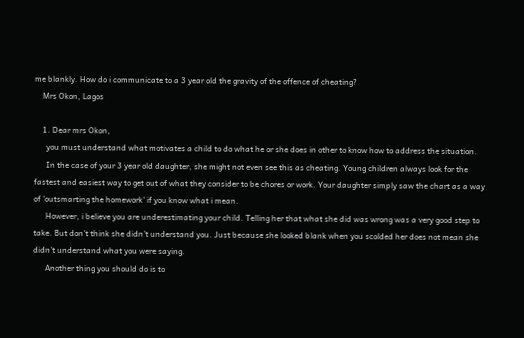me blankly. How do i communicate to a 3 year old the gravity of the offence of cheating?
    Mrs Okon, Lagos

    1. Dear mrs Okon,
      you must understand what motivates a child to do what he or she does in other to know how to address the situation.
      In the case of your 3 year old daughter, she might not even see this as cheating. Young children always look for the fastest and easiest way to get out of what they consider to be chores or work. Your daughter simply saw the chart as a way of 'outsmarting the homework' if you know what i mean.
      However, i believe you are underestimating your child. Telling her that what she did was wrong was a very good step to take. But don't think she didn't understand you. Just because she looked blank when you scolded her does not mean she didn't understand what you were saying.
      Another thing you should do is to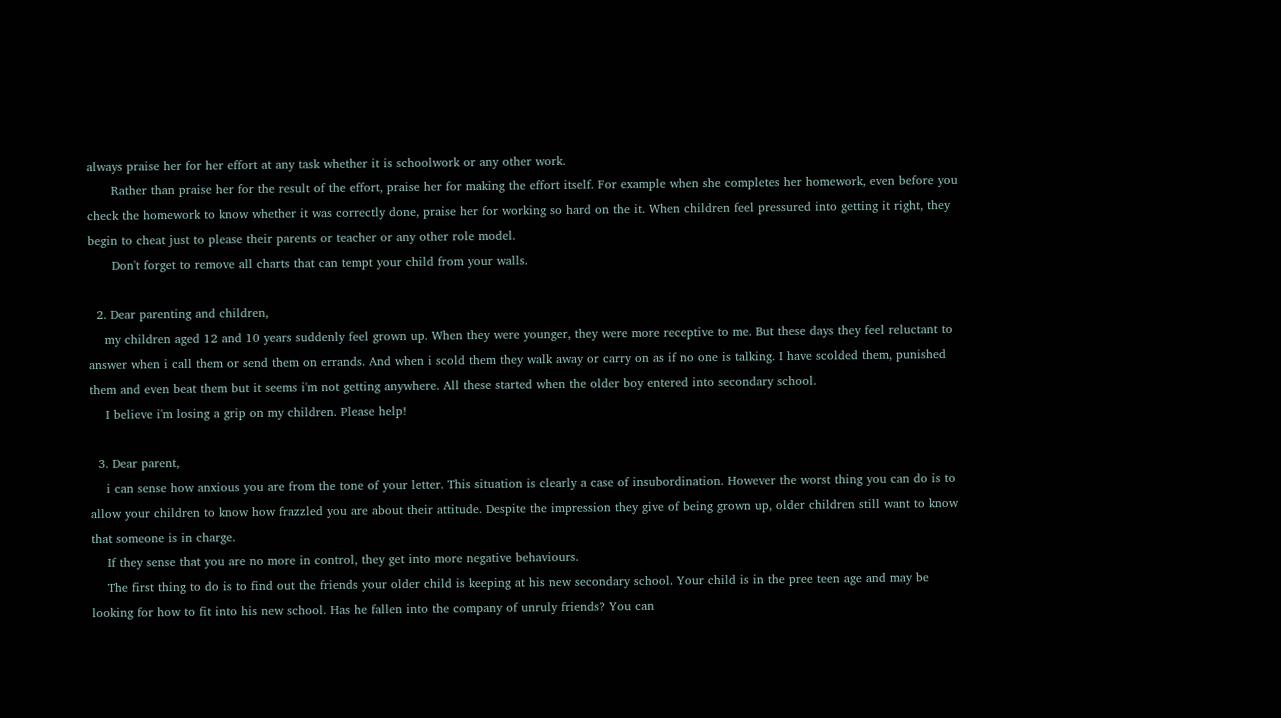always praise her for her effort at any task whether it is schoolwork or any other work.
      Rather than praise her for the result of the effort, praise her for making the effort itself. For example when she completes her homework, even before you check the homework to know whether it was correctly done, praise her for working so hard on the it. When children feel pressured into getting it right, they begin to cheat just to please their parents or teacher or any other role model.
      Don't forget to remove all charts that can tempt your child from your walls.

  2. Dear parenting and children,
    my children aged 12 and 10 years suddenly feel grown up. When they were younger, they were more receptive to me. But these days they feel reluctant to answer when i call them or send them on errands. And when i scold them they walk away or carry on as if no one is talking. I have scolded them, punished them and even beat them but it seems i'm not getting anywhere. All these started when the older boy entered into secondary school.
    I believe i'm losing a grip on my children. Please help!

  3. Dear parent,
    i can sense how anxious you are from the tone of your letter. This situation is clearly a case of insubordination. However the worst thing you can do is to allow your children to know how frazzled you are about their attitude. Despite the impression they give of being grown up, older children still want to know that someone is in charge.
    If they sense that you are no more in control, they get into more negative behaviours.
    The first thing to do is to find out the friends your older child is keeping at his new secondary school. Your child is in the pree teen age and may be looking for how to fit into his new school. Has he fallen into the company of unruly friends? You can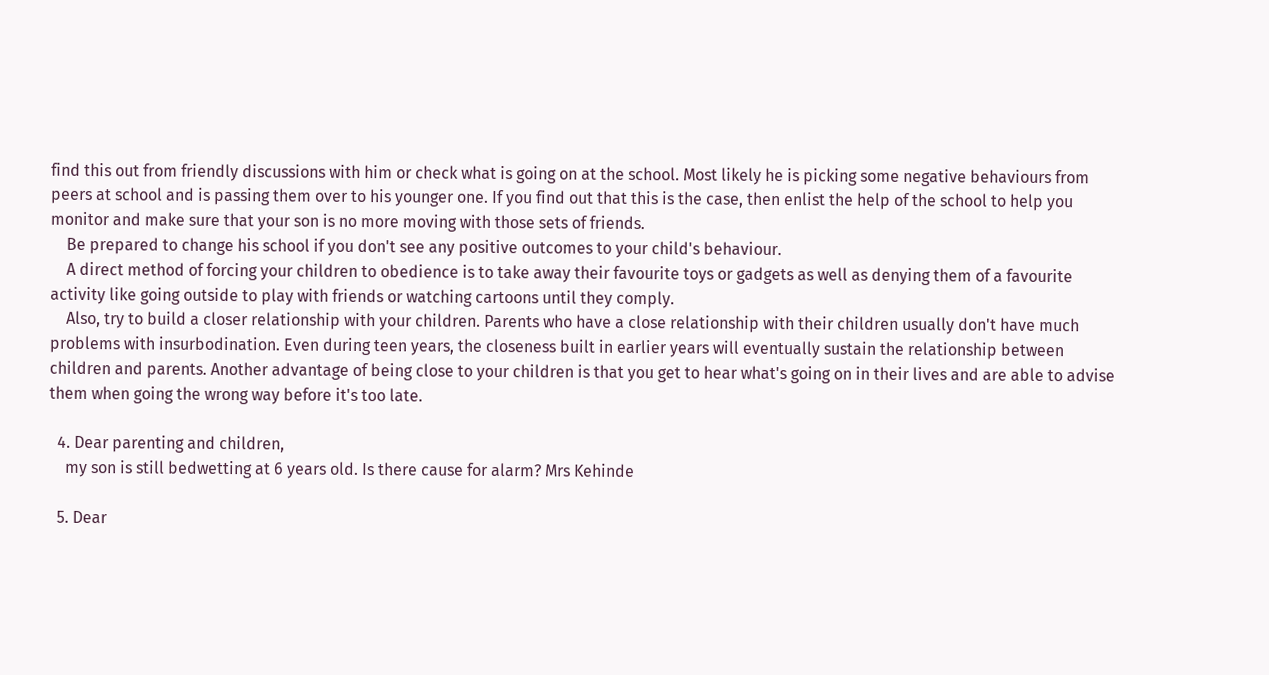find this out from friendly discussions with him or check what is going on at the school. Most likely he is picking some negative behaviours from peers at school and is passing them over to his younger one. If you find out that this is the case, then enlist the help of the school to help you monitor and make sure that your son is no more moving with those sets of friends.
    Be prepared to change his school if you don't see any positive outcomes to your child's behaviour.
    A direct method of forcing your children to obedience is to take away their favourite toys or gadgets as well as denying them of a favourite activity like going outside to play with friends or watching cartoons until they comply.
    Also, try to build a closer relationship with your children. Parents who have a close relationship with their children usually don't have much problems with insurbodination. Even during teen years, the closeness built in earlier years will eventually sustain the relationship between children and parents. Another advantage of being close to your children is that you get to hear what's going on in their lives and are able to advise them when going the wrong way before it's too late.

  4. Dear parenting and children,
    my son is still bedwetting at 6 years old. Is there cause for alarm? Mrs Kehinde

  5. Dear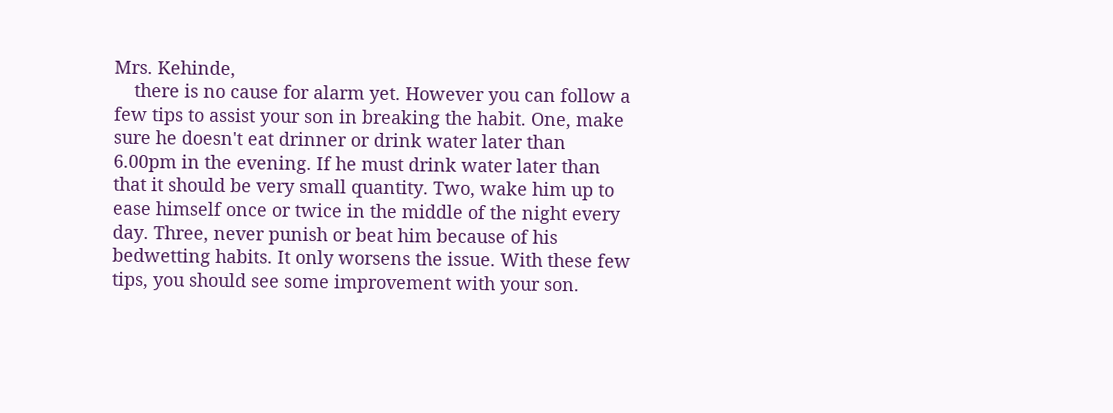Mrs. Kehinde,
    there is no cause for alarm yet. However you can follow a few tips to assist your son in breaking the habit. One, make sure he doesn't eat drinner or drink water later than 6.00pm in the evening. If he must drink water later than that it should be very small quantity. Two, wake him up to ease himself once or twice in the middle of the night every day. Three, never punish or beat him because of his bedwetting habits. It only worsens the issue. With these few tips, you should see some improvement with your son.